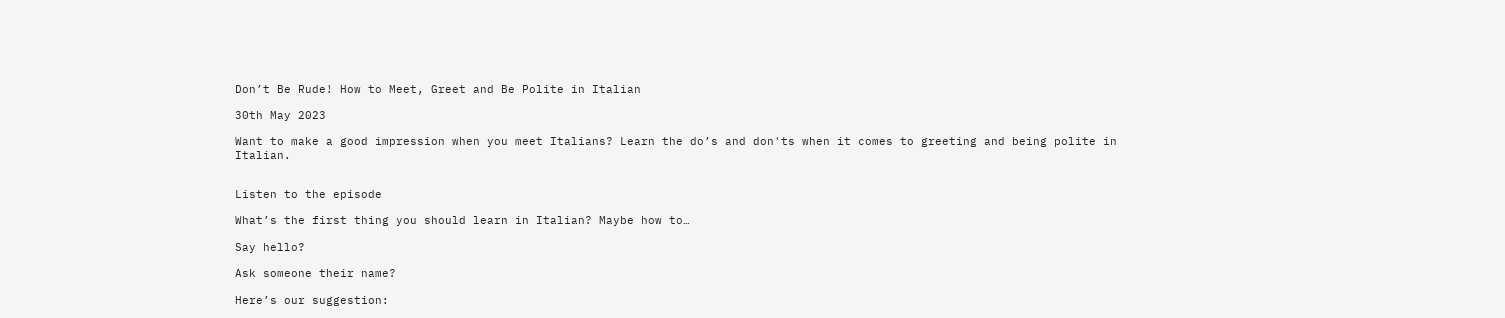Don’t Be Rude! How to Meet, Greet and Be Polite in Italian

30th May 2023

Want to make a good impression when you meet Italians? Learn the do’s and don'ts when it comes to greeting and being polite in Italian.


Listen to the episode

What’s the first thing you should learn in Italian? Maybe how to…

Say hello?

Ask someone their name?

Here’s our suggestion: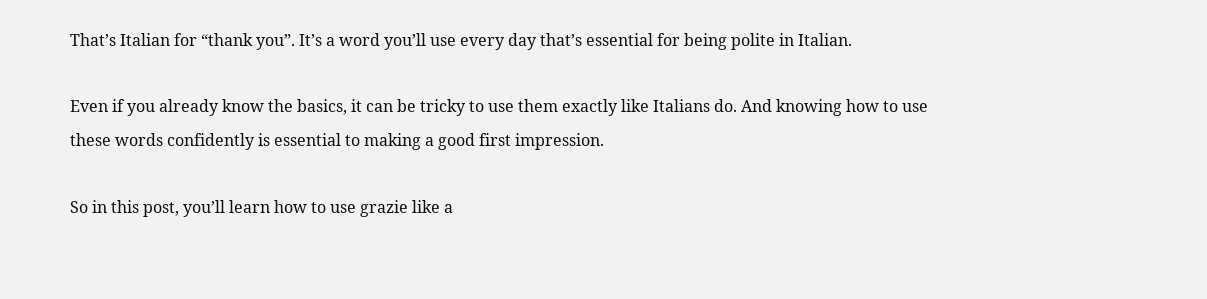That’s Italian for “thank you”. It’s a word you’ll use every day that’s essential for being polite in Italian.

Even if you already know the basics, it can be tricky to use them exactly like Italians do. And knowing how to use these words confidently is essential to making a good first impression.

So in this post, you’ll learn how to use grazie like a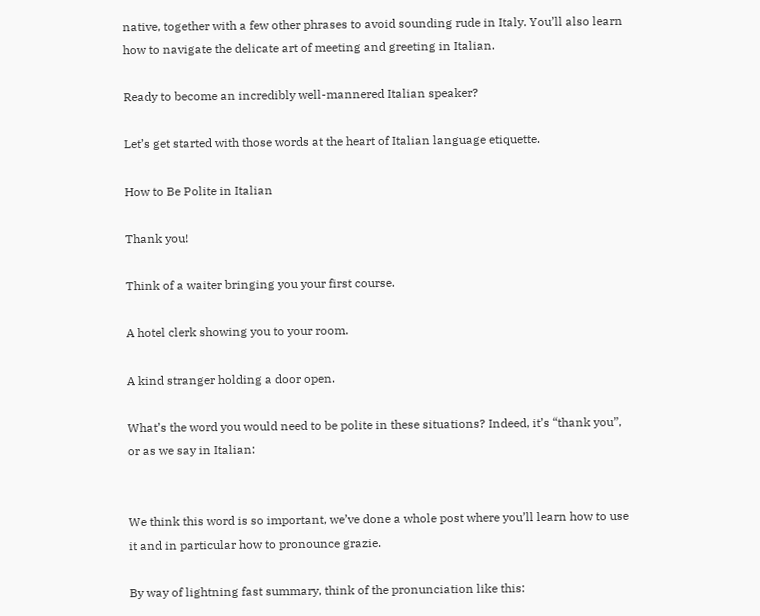native, together with a few other phrases to avoid sounding rude in Italy. You’ll also learn how to navigate the delicate art of meeting and greeting in Italian.

Ready to become an incredibly well-mannered Italian speaker?

Let’s get started with those words at the heart of Italian language etiquette.

How to Be Polite in Italian

Thank you!

Think of a waiter bringing you your first course.

A hotel clerk showing you to your room.

A kind stranger holding a door open.

What’s the word you would need to be polite in these situations? Indeed, it’s “thank you”, or as we say in Italian:


We think this word is so important, we’ve done a whole post where you’ll learn how to use it and in particular how to pronounce grazie.

By way of lightning fast summary, think of the pronunciation like this: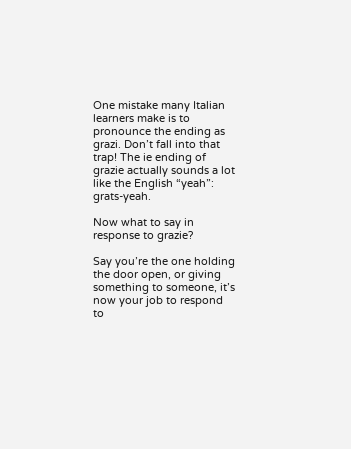One mistake many Italian learners make is to pronounce the ending as grazi. Don’t fall into that trap! The ie ending of grazie actually sounds a lot like the English “yeah”: grats-yeah.

Now what to say in response to grazie?

Say you’re the one holding the door open, or giving something to someone, it’s now your job to respond to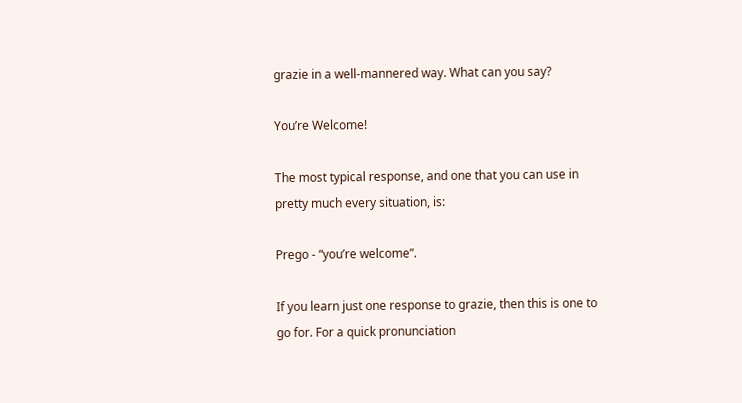grazie in a well-mannered way. What can you say?

You’re Welcome!

The most typical response, and one that you can use in pretty much every situation, is:

Prego - “you’re welcome”.

If you learn just one response to grazie, then this is one to go for. For a quick pronunciation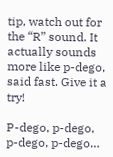tip, watch out for the “R” sound. It actually sounds more like p-dego, said fast. Give it a try!

P-dego, p-dego, p-dego, p-dego…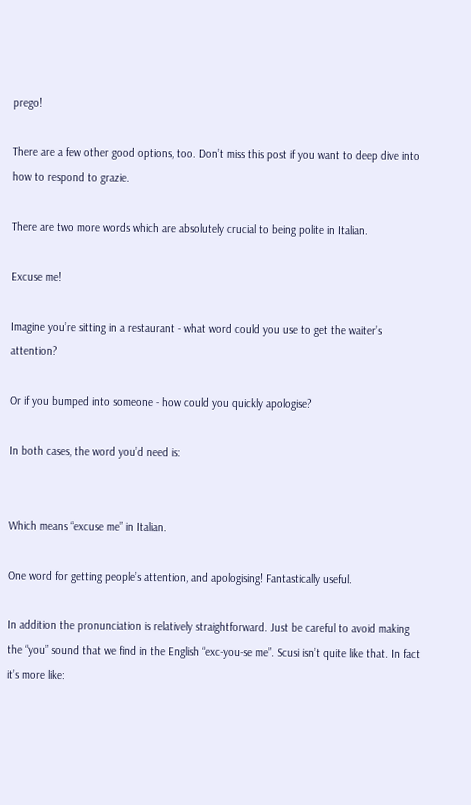prego!

There are a few other good options, too. Don’t miss this post if you want to deep dive into how to respond to grazie.

There are two more words which are absolutely crucial to being polite in Italian.

Excuse me!

Imagine you’re sitting in a restaurant - what word could you use to get the waiter’s attention?

Or if you bumped into someone - how could you quickly apologise?

In both cases, the word you’d need is:


Which means “excuse me” in Italian.

One word for getting people’s attention, and apologising! Fantastically useful.

In addition the pronunciation is relatively straightforward. Just be careful to avoid making the “you” sound that we find in the English “exc-you-se me”. Scusi isn’t quite like that. In fact it’s more like: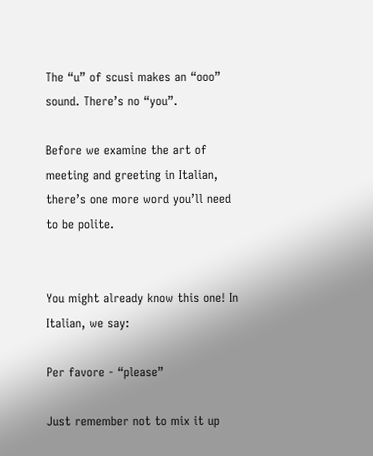The “u” of scusi makes an “ooo” sound. There’s no “you”.

Before we examine the art of meeting and greeting in Italian, there’s one more word you’ll need to be polite.


You might already know this one! In Italian, we say:

Per favore - “please”

Just remember not to mix it up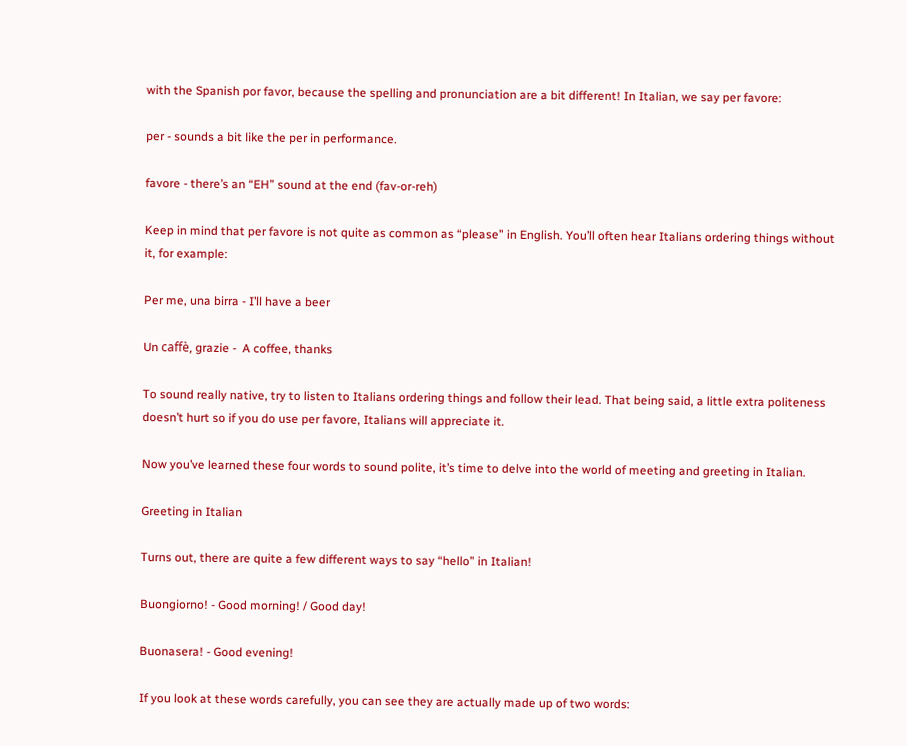with the Spanish por favor, because the spelling and pronunciation are a bit different! In Italian, we say per favore:

per - sounds a bit like the per in performance.

favore - there’s an “EH” sound at the end (fav-or-reh)

Keep in mind that per favore is not quite as common as “please” in English. You’ll often hear Italians ordering things without it, for example:

Per me, una birra - I’ll have a beer

Un caffè, grazie -  A coffee, thanks

To sound really native, try to listen to Italians ordering things and follow their lead. That being said, a little extra politeness doesn’t hurt so if you do use per favore, Italians will appreciate it.

Now you’ve learned these four words to sound polite, it’s time to delve into the world of meeting and greeting in Italian.

Greeting in Italian

Turns out, there are quite a few different ways to say “hello” in Italian!

Buongiorno! - Good morning! / Good day!

Buonasera! - Good evening!

If you look at these words carefully, you can see they are actually made up of two words: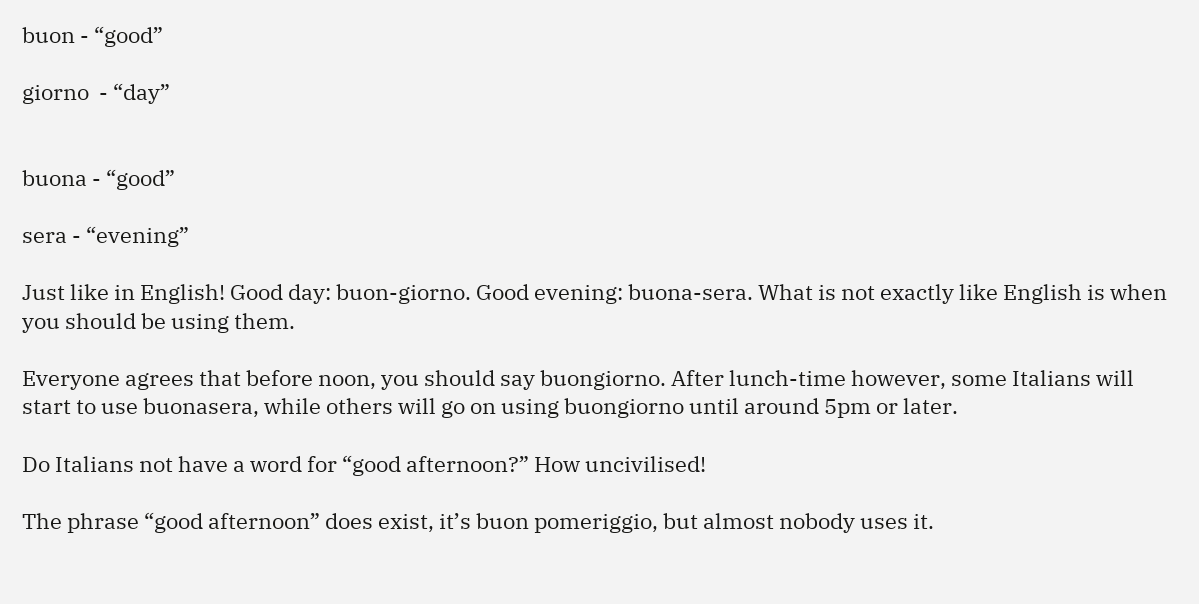buon - “good”

giorno  - “day”


buona - “good”

sera - “evening”

Just like in English! Good day: buon-giorno. Good evening: buona-sera. What is not exactly like English is when you should be using them.

Everyone agrees that before noon, you should say buongiorno. After lunch-time however, some Italians will start to use buonasera, while others will go on using buongiorno until around 5pm or later.

Do Italians not have a word for “good afternoon?” How uncivilised!

The phrase “good afternoon” does exist, it’s buon pomeriggio, but almost nobody uses it.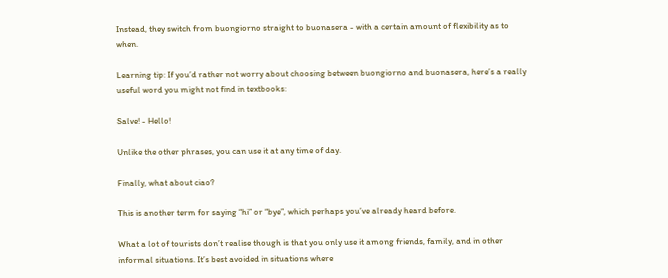Instead, they switch from buongiorno straight to buonasera - with a certain amount of flexibility as to when.

Learning tip: If you’d rather not worry about choosing between buongiorno and buonasera, here’s a really useful word you might not find in textbooks:

Salve! - Hello!

Unlike the other phrases, you can use it at any time of day.

Finally, what about ciao?

This is another term for saying “hi” or “bye”, which perhaps you’ve already heard before.

What a lot of tourists don’t realise though is that you only use it among friends, family, and in other informal situations. It’s best avoided in situations where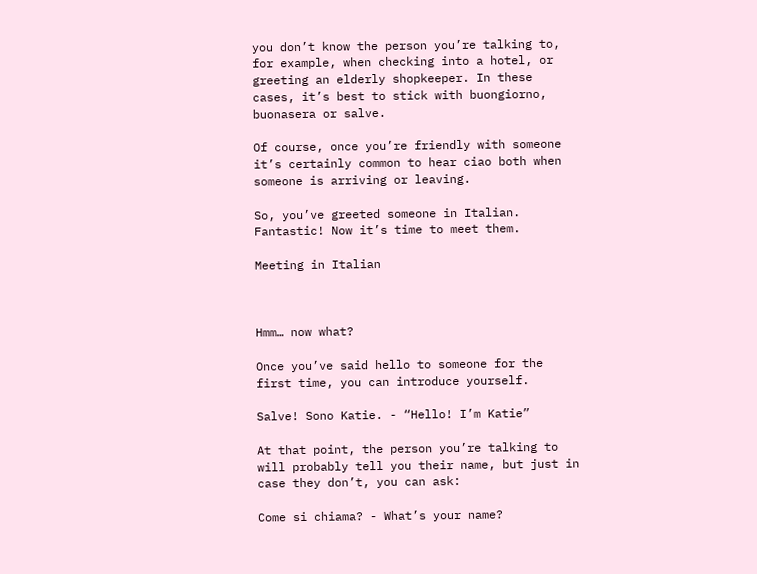you don’t know the person you’re talking to, for example, when checking into a hotel, or greeting an elderly shopkeeper. In these cases, it’s best to stick with buongiorno, buonasera or salve.

Of course, once you’re friendly with someone it’s certainly common to hear ciao both when someone is arriving or leaving.

So, you’ve greeted someone in Italian. Fantastic! Now it’s time to meet them.

Meeting in Italian



Hmm… now what?

Once you’ve said hello to someone for the first time, you can introduce yourself.

Salve! Sono Katie. - “Hello! I’m Katie”

At that point, the person you’re talking to will probably tell you their name, but just in case they don’t, you can ask:

Come si chiama? - What’s your name?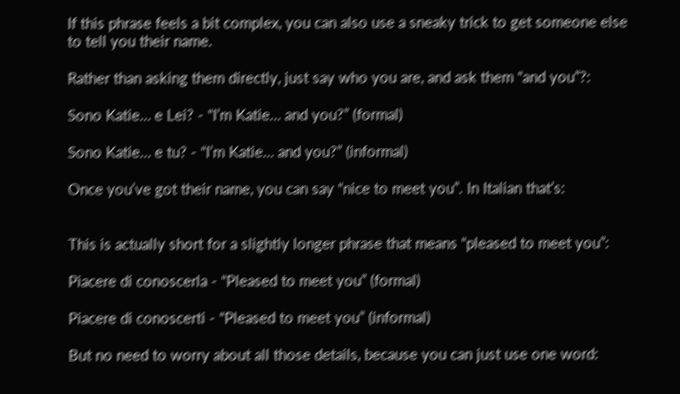If this phrase feels a bit complex, you can also use a sneaky trick to get someone else to tell you their name.

Rather than asking them directly, just say who you are, and ask them “and you”?:

Sono Katie… e Lei? - “I’m Katie… and you?” (formal)

Sono Katie… e tu? - “I’m Katie… and you?” (informal)

Once you’ve got their name, you can say “nice to meet you”. In Italian that’s:


This is actually short for a slightly longer phrase that means “pleased to meet you”:

Piacere di conoscerla - “Pleased to meet you” (formal)

Piacere di conoscerti - “Pleased to meet you” (informal)

But no need to worry about all those details, because you can just use one word: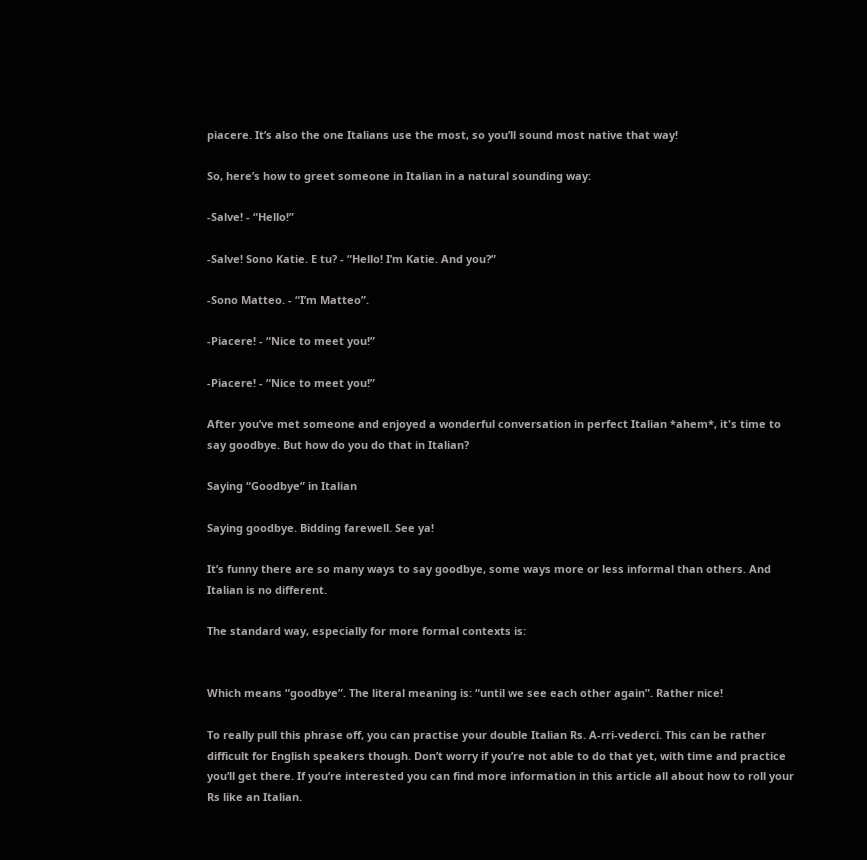piacere. It’s also the one Italians use the most, so you’ll sound most native that way!

So, here’s how to greet someone in Italian in a natural sounding way:

-Salve! - “Hello!”

-Salve! Sono Katie. E tu? - “Hello! I’m Katie. And you?”

-Sono Matteo. - “I’m Matteo”.

-Piacere! - “Nice to meet you!”

-Piacere! - “Nice to meet you!”

After you’ve met someone and enjoyed a wonderful conversation in perfect Italian *ahem*, it's time to say goodbye. But how do you do that in Italian?

Saying “Goodbye” in Italian

Saying goodbye. Bidding farewell. See ya!

It’s funny there are so many ways to say goodbye, some ways more or less informal than others. And Italian is no different.

The standard way, especially for more formal contexts is:


Which means “goodbye”. The literal meaning is: “until we see each other again”. Rather nice!

To really pull this phrase off, you can practise your double Italian Rs. A-rri-vederci. This can be rather difficult for English speakers though. Don’t worry if you’re not able to do that yet, with time and practice you’ll get there. If you’re interested you can find more information in this article all about how to roll your Rs like an Italian.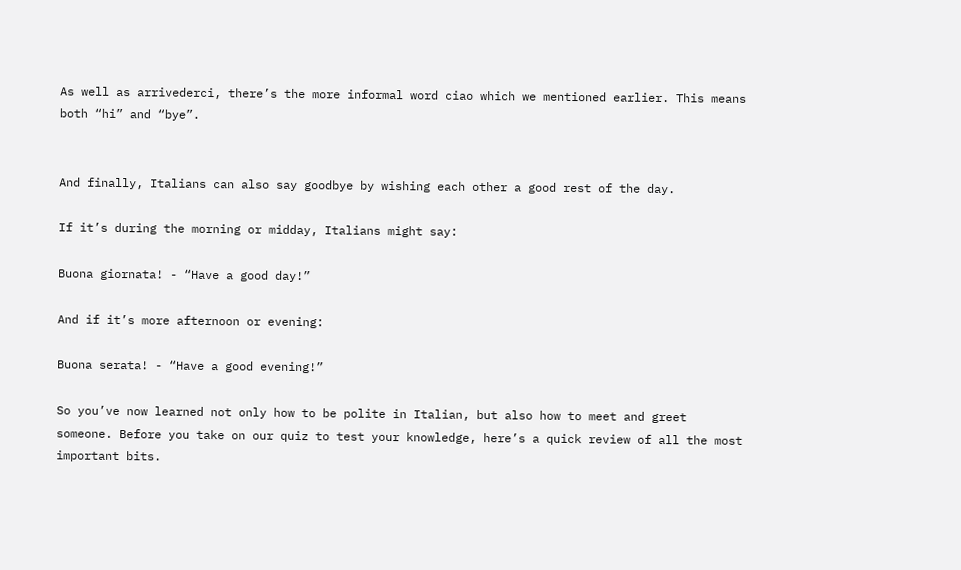As well as arrivederci, there’s the more informal word ciao which we mentioned earlier. This means both “hi” and “bye”.


And finally, Italians can also say goodbye by wishing each other a good rest of the day.

If it’s during the morning or midday, Italians might say:

Buona giornata! - “Have a good day!”

And if it’s more afternoon or evening:

Buona serata! - “Have a good evening!”

So you’ve now learned not only how to be polite in Italian, but also how to meet and greet someone. Before you take on our quiz to test your knowledge, here’s a quick review of all the most important bits.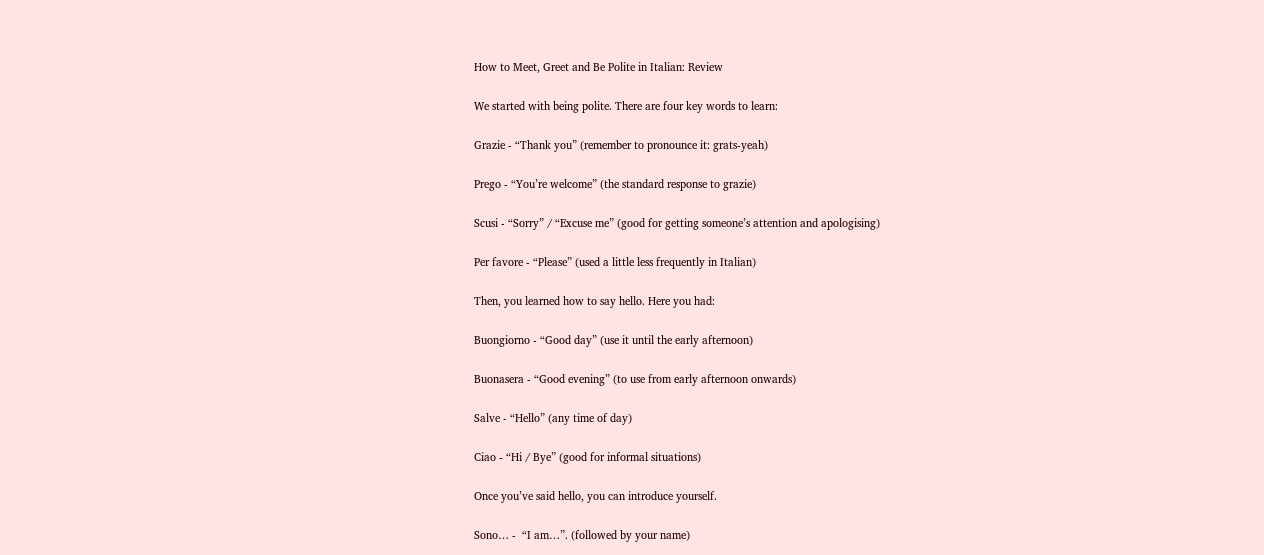How to Meet, Greet and Be Polite in Italian: Review

We started with being polite. There are four key words to learn:

Grazie - “Thank you” (remember to pronounce it: grats-yeah)

Prego - “You’re welcome” (the standard response to grazie)

Scusi - “Sorry” / “Excuse me” (good for getting someone’s attention and apologising)

Per favore - “Please” (used a little less frequently in Italian)

Then, you learned how to say hello. Here you had:

Buongiorno - “Good day” (use it until the early afternoon)

Buonasera - “Good evening” (to use from early afternoon onwards)

Salve - “Hello” (any time of day)

Ciao - “Hi / Bye” (good for informal situations)

Once you’ve said hello, you can introduce yourself.

Sono… -  “I am…”. (followed by your name)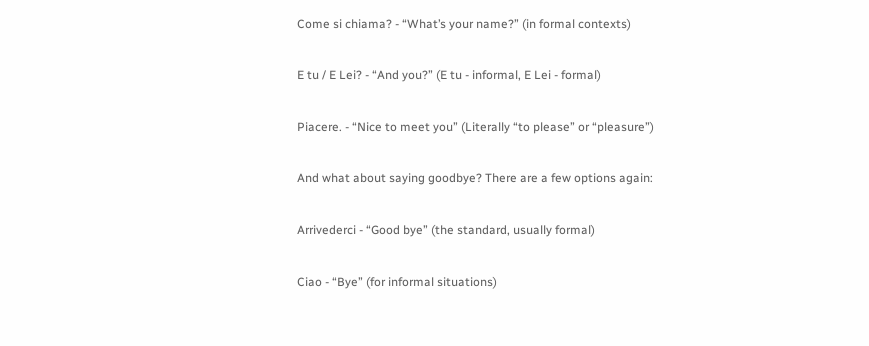Come si chiama? - “What’s your name?” (in formal contexts)

E tu / E Lei? - “And you?” (E tu - informal, E Lei - formal)

Piacere. - “Nice to meet you” (Literally “to please” or “pleasure”)

And what about saying goodbye? There are a few options again:

Arrivederci - “Good bye” (the standard, usually formal)

Ciao - “Bye” (for informal situations)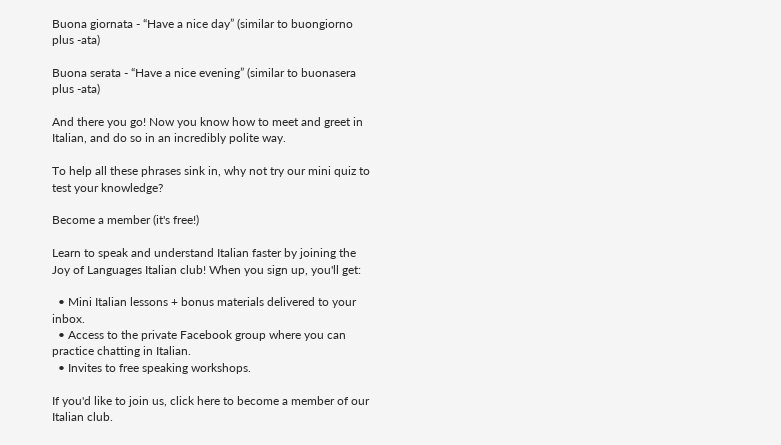Buona giornata - “Have a nice day” (similar to buongiorno plus -ata)

Buona serata - “Have a nice evening” (similar to buonasera plus -ata)

And there you go! Now you know how to meet and greet in Italian, and do so in an incredibly polite way.

To help all these phrases sink in, why not try our mini quiz to test your knowledge?

Become a member (it's free!)

Learn to speak and understand Italian faster by joining the Joy of Languages Italian club! When you sign up, you'll get:

  • Mini Italian lessons + bonus materials delivered to your inbox.
  • Access to the private Facebook group where you can practice chatting in Italian.
  • Invites to free speaking workshops.

If you'd like to join us, click here to become a member of our Italian club.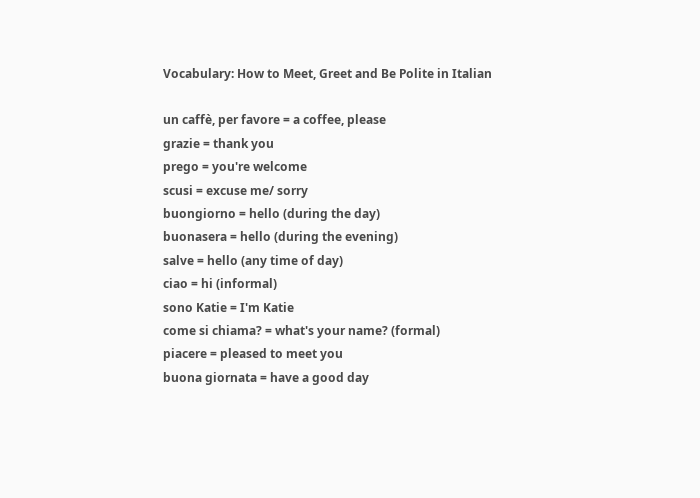Vocabulary: How to Meet, Greet and Be Polite in Italian

un caffè, per favore = a coffee, please
grazie = thank you
prego = you're welcome
scusi = excuse me/ sorry
buongiorno = hello (during the day)
buonasera = hello (during the evening)
salve = hello (any time of day)
ciao = hi (informal)
sono Katie = I'm Katie
come si chiama? = what's your name? (formal)
piacere = pleased to meet you
buona giornata = have a good day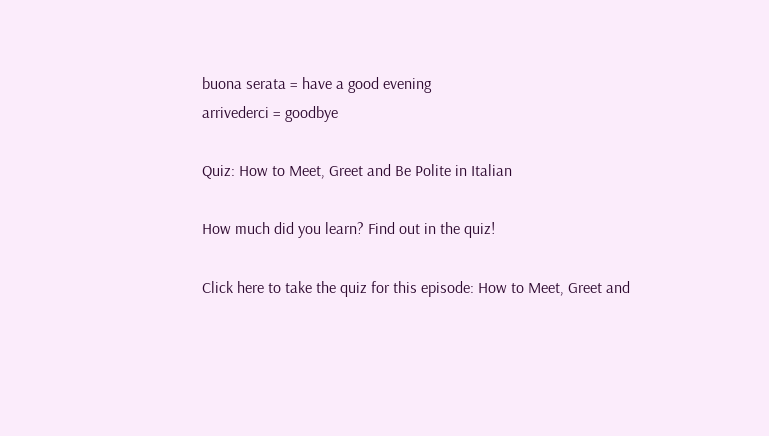buona serata = have a good evening
arrivederci = goodbye

Quiz: How to Meet, Greet and Be Polite in Italian

How much did you learn? Find out in the quiz!

Click here to take the quiz for this episode: How to Meet, Greet and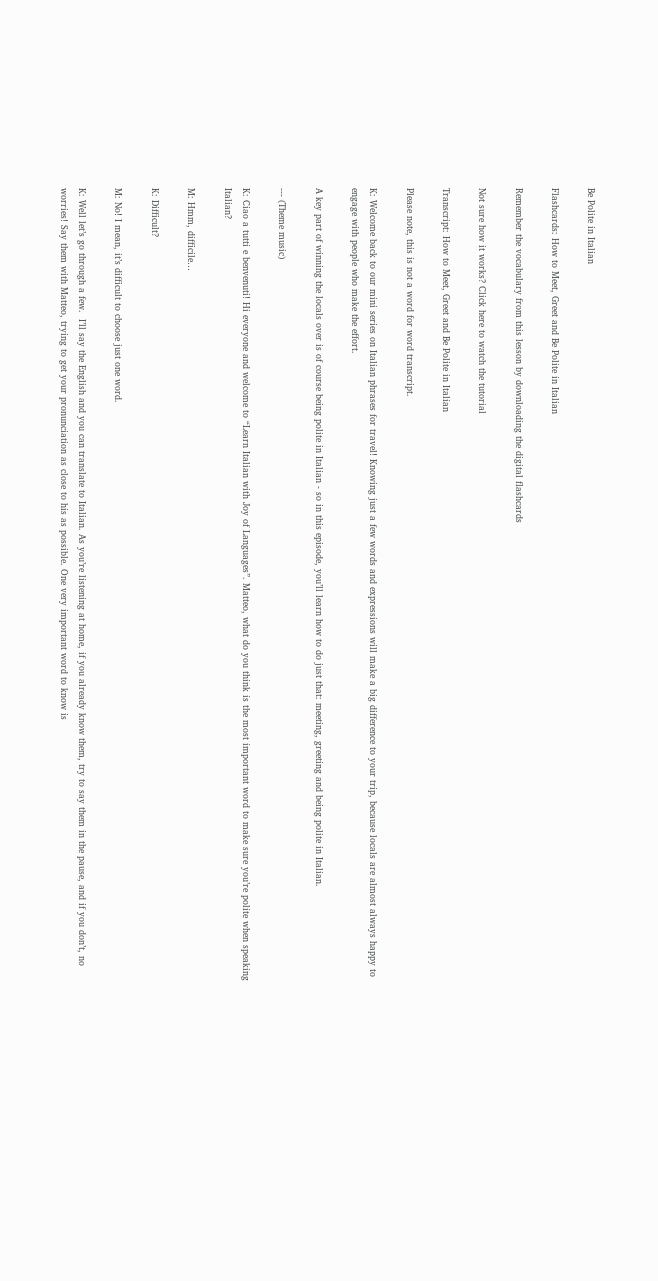Be Polite in Italian

Flashcards: How to Meet, Greet and Be Polite in Italian

Remember the vocabulary from this lesson by downloading the digital flashcards

Not sure how it works? Click here to watch the tutorial

Transcript: How to Meet, Greet and Be Polite in Italian

Please note, this is not a word for word transcript.

K: Welcome back to our mini series on Italian phrases for travel! Knowing just a few words and expressions will make a big difference to your trip, because locals are almost always happy to engage with people who make the effort.

A key part of winning the locals over is of course being polite in Italian - so in this episode, you’ll learn how to do just that: meeting, greeting and being polite in Italian.

--- (Theme music)

K: Ciao a tutti e benvenuti! Hi everyone and welcome to “Learn Italian with Joy of Languages”. Matteo, what do you think is the most important word to make sure you’re polite when speaking Italian?

M: Hmm, difficile…

K: Difficult?

M: No! I mean, it’s difficult to choose just one word.

K: Well let’s go through a few.  I’ll say the English and you can translate to Italian. As you’re listening at home, if you already know them, try to say them in the pause, and if you don’t, no worries! Say them with Matteo, trying to get your pronunciation as close to his as possible. One very important word to know is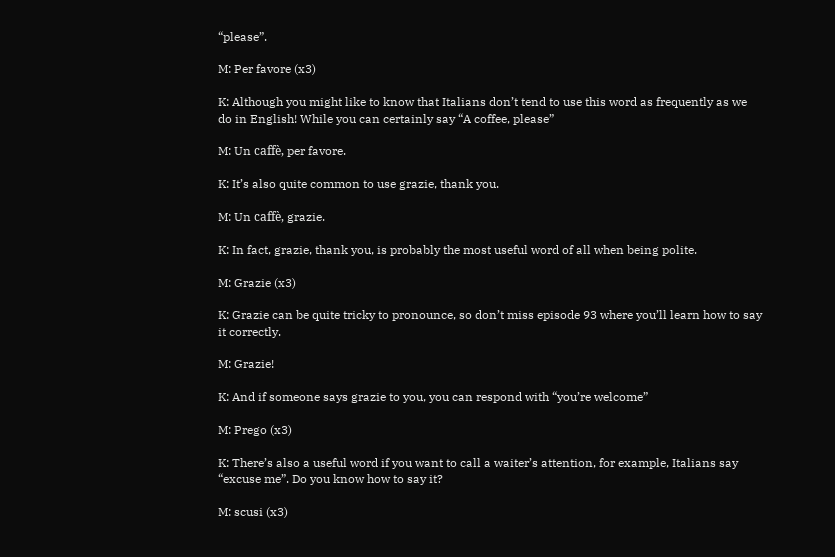“please”.

M: Per favore (x3)

K: Although you might like to know that Italians don’t tend to use this word as frequently as we do in English! While you can certainly say “A coffee, please”

M: Un caffè, per favore.

K: It’s also quite common to use grazie, thank you.

M: Un caffè, grazie.

K: In fact, grazie, thank you, is probably the most useful word of all when being polite.

M: Grazie (x3)

K: Grazie can be quite tricky to pronounce, so don’t miss episode 93 where you’ll learn how to say it correctly.

M: Grazie!

K: And if someone says grazie to you, you can respond with “you’re welcome”

M: Prego (x3)

K: There’s also a useful word if you want to call a waiter’s attention, for example, Italians say “excuse me”. Do you know how to say it?

M: scusi (x3)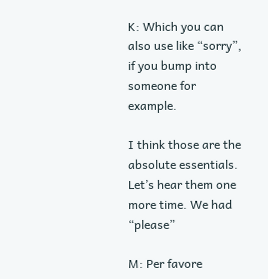K: Which you can also use like “sorry”, if you bump into someone for example.

I think those are the absolute essentials. Let’s hear them one more time. We had “please”

M: Per favore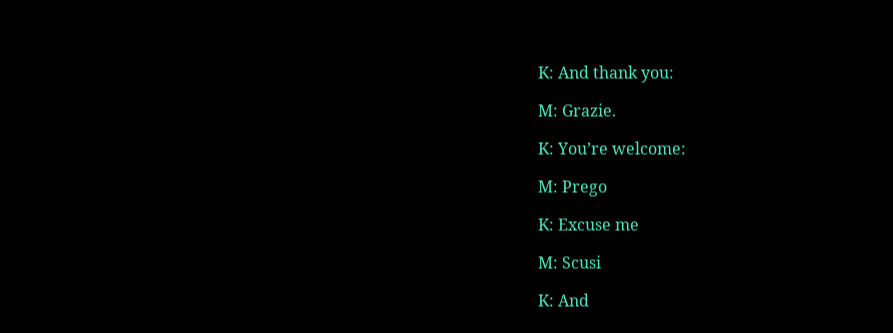K: And thank you:

M: Grazie.

K: You’re welcome:

M: Prego

K: Excuse me

M: Scusi

K: And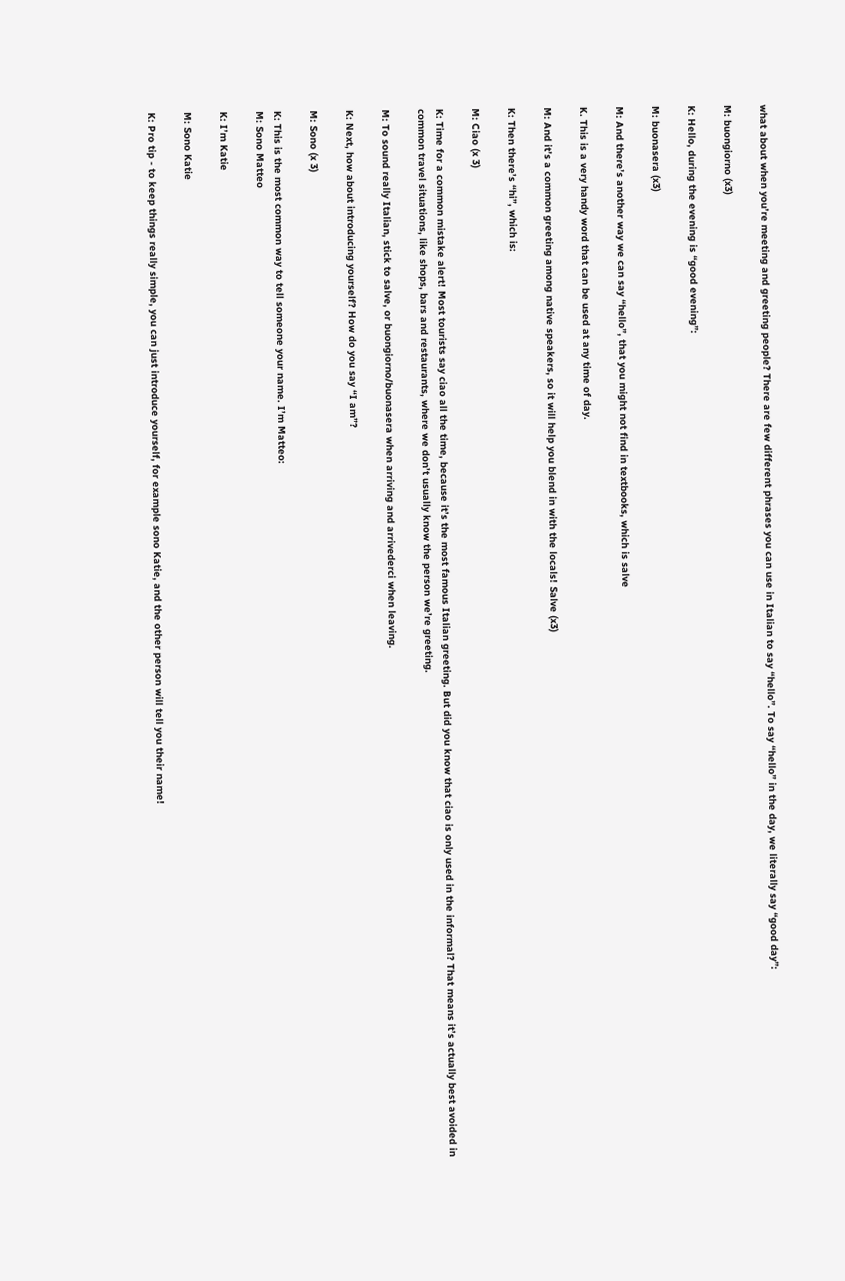what about when you’re meeting and greeting people? There are few different phrases you can use in Italian to say “hello”. To say “hello” in the day, we literally say “good day”:

M: buongiorno (x3)

K: Hello, during the evening is “good evening”:

M: buonasera (x3)

M: And there’s another way we can say “hello”, that you might not find in textbooks, which is salve

K. This is a very handy word that can be used at any time of day.

M: And it’s a common greeting among native speakers, so it will help you blend in with the locals! Salve (x3)

K: Then there’s “hi”, which is:

M: Ciao (x 3)

K: Time for a common mistake alert! Most tourists say ciao all the time, because it’s the most famous Italian greeting. But did you know that ciao is only used in the informal? That means it’s actually best avoided in common travel situations, like shops, bars and restaurants, where we don’t usually know the person we’re greeting.

M: To sound really Italian, stick to salve, or buongiorno/buonasera when arriving and arrivederci when leaving.

K: Next, how about introducing yourself? How do you say “I am”?

M: Sono (x 3)

K: This is the most common way to tell someone your name. I’m Matteo:
M: Sono Matteo

K: I’m Katie

M: Sono Katie

K: Pro tip - to keep things really simple, you can just introduce yourself, for example sono Katie, and the other person will tell you their name!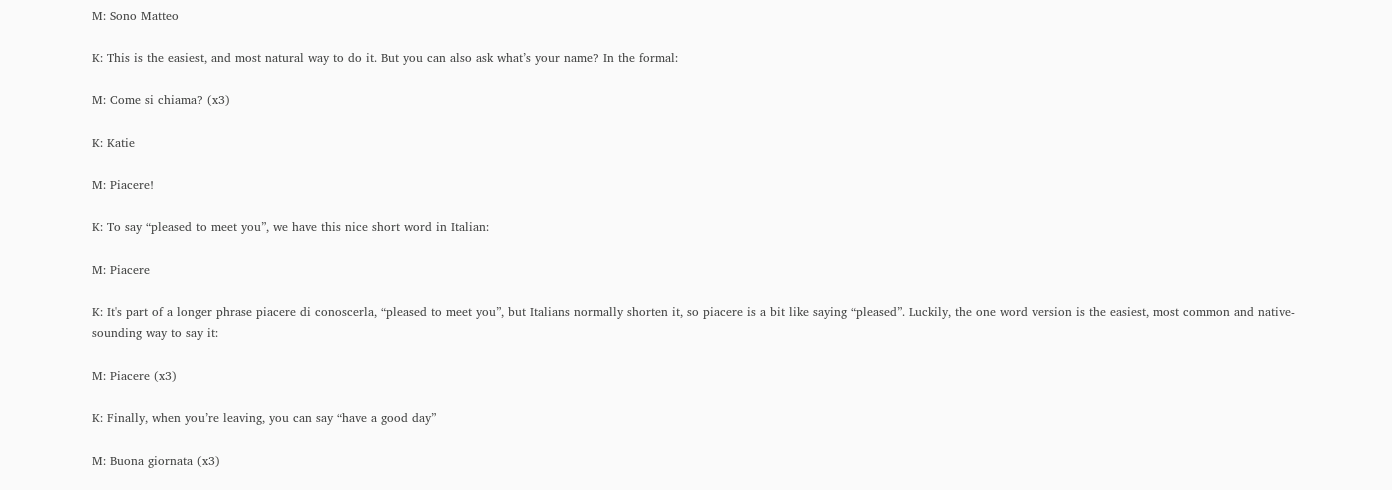M: Sono Matteo

K: This is the easiest, and most natural way to do it. But you can also ask what’s your name? In the formal:

M: Come si chiama? (x3)

K: Katie

M: Piacere!

K: To say “pleased to meet you”, we have this nice short word in Italian:

M: Piacere

K: It's part of a longer phrase piacere di conoscerla, “pleased to meet you”, but Italians normally shorten it, so piacere is a bit like saying “pleased”. Luckily, the one word version is the easiest, most common and native-sounding way to say it:

M: Piacere (x3)

K: Finally, when you’re leaving, you can say “have a good day”

M: Buona giornata (x3)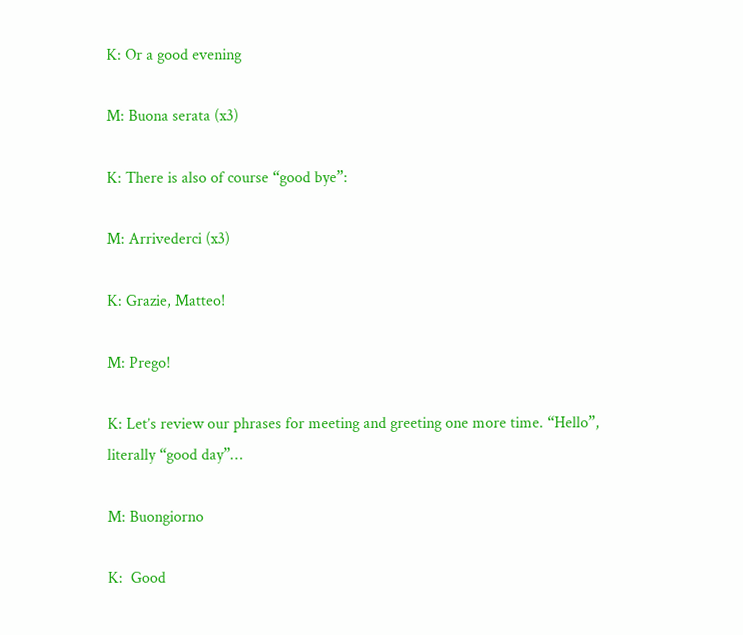K: Or a good evening

M: Buona serata (x3)

K: There is also of course “good bye”:

M: Arrivederci (x3)

K: Grazie, Matteo!

M: Prego!

K: Let’s review our phrases for meeting and greeting one more time. “Hello”, literally “good day”…

M: Buongiorno

K:  Good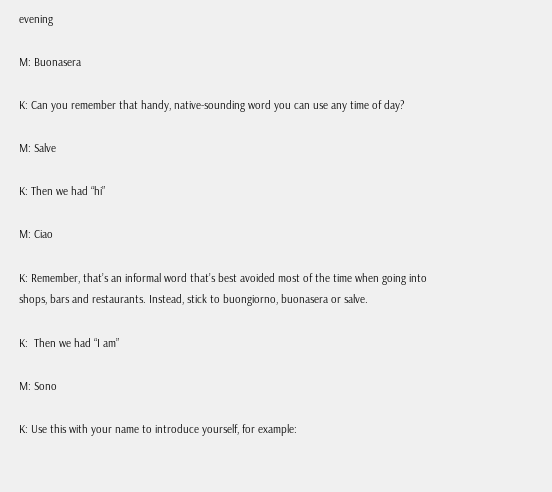evening

M: Buonasera

K: Can you remember that handy, native-sounding word you can use any time of day?

M: Salve

K: Then we had “hi”

M: Ciao

K: Remember, that’s an informal word that’s best avoided most of the time when going into shops, bars and restaurants. Instead, stick to buongiorno, buonasera or salve.

K:  Then we had “I am”

M: Sono

K: Use this with your name to introduce yourself, for example: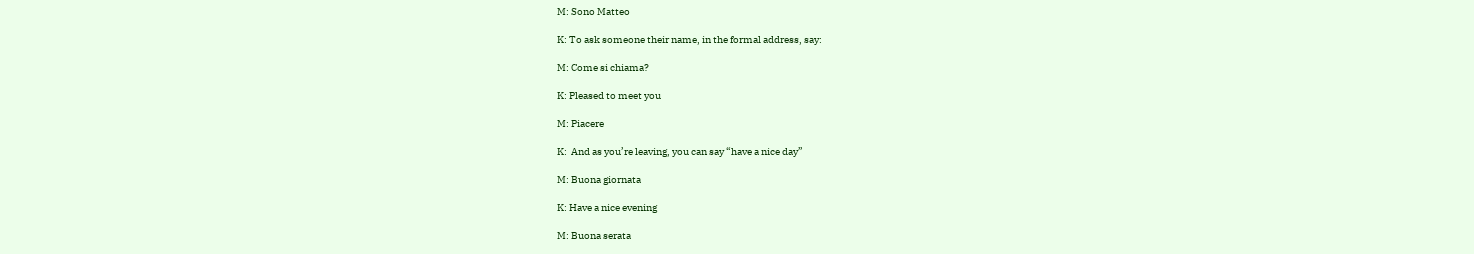M: Sono Matteo

K: To ask someone their name, in the formal address, say:

M: Come si chiama?

K: Pleased to meet you

M: Piacere

K:  And as you’re leaving, you can say “have a nice day”

M: Buona giornata

K: Have a nice evening

M: Buona serata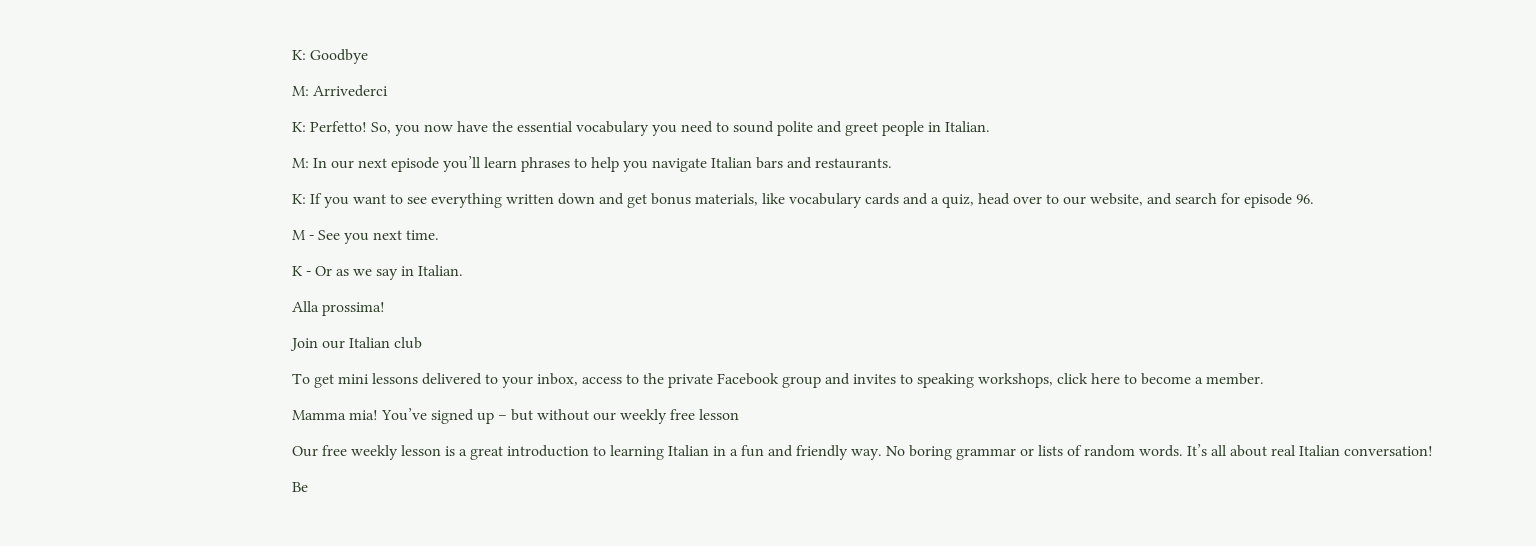K: Goodbye

M: Arrivederci

K: Perfetto! So, you now have the essential vocabulary you need to sound polite and greet people in Italian.

M: In our next episode you’ll learn phrases to help you navigate Italian bars and restaurants.

K: If you want to see everything written down and get bonus materials, like vocabulary cards and a quiz, head over to our website, and search for episode 96.

M - See you next time.

K - Or as we say in Italian.

Alla prossima!

Join our Italian club

To get mini lessons delivered to your inbox, access to the private Facebook group and invites to speaking workshops, click here to become a member.

Mamma mia! You’ve signed up – but without our weekly free lesson

Our free weekly lesson is a great introduction to learning Italian in a fun and friendly way. No boring grammar or lists of random words. It’s all about real Italian conversation!

Be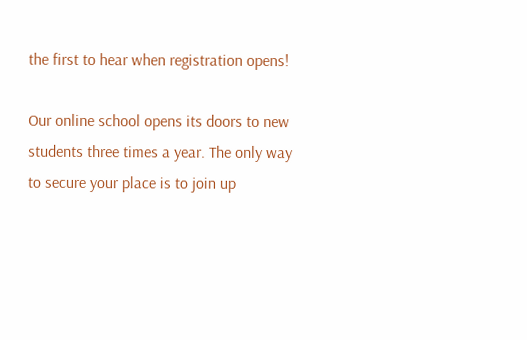the first to hear when registration opens!

Our online school opens its doors to new students three times a year. The only way to secure your place is to join up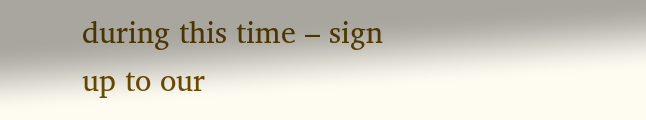during this time – sign up to our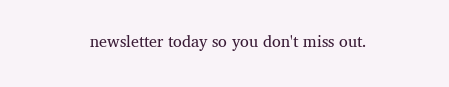newsletter today so you don't miss out.